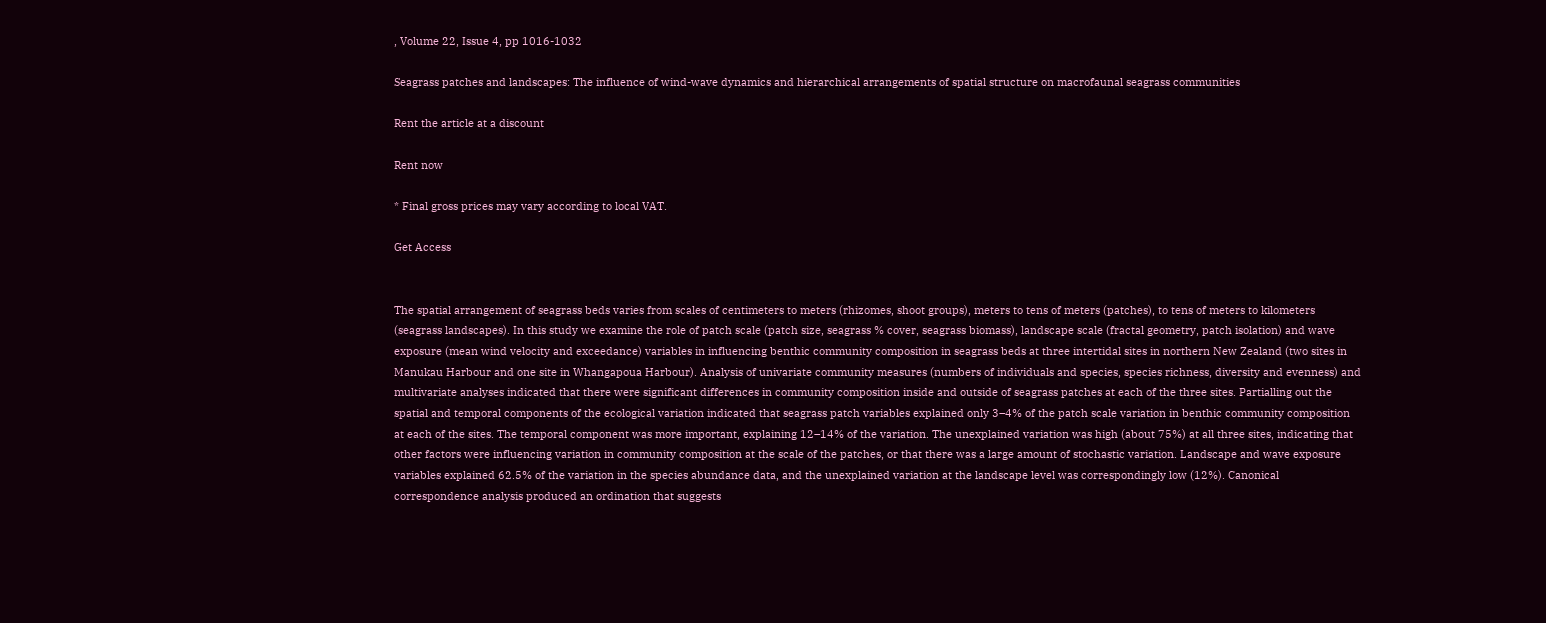, Volume 22, Issue 4, pp 1016-1032

Seagrass patches and landscapes: The influence of wind-wave dynamics and hierarchical arrangements of spatial structure on macrofaunal seagrass communities

Rent the article at a discount

Rent now

* Final gross prices may vary according to local VAT.

Get Access


The spatial arrangement of seagrass beds varies from scales of centimeters to meters (rhizomes, shoot groups), meters to tens of meters (patches), to tens of meters to kilometers (seagrass landscapes). In this study we examine the role of patch scale (patch size, seagrass % cover, seagrass biomass), landscape scale (fractal geometry, patch isolation) and wave exposure (mean wind velocity and exceedance) variables in influencing benthic community composition in seagrass beds at three intertidal sites in northern New Zealand (two sites in Manukau Harbour and one site in Whangapoua Harbour). Analysis of univariate community measures (numbers of individuals and species, species richness, diversity and evenness) and multivariate analyses indicated that there were significant differences in community composition inside and outside of seagrass patches at each of the three sites. Partialling out the spatial and temporal components of the ecological variation indicated that seagrass patch variables explained only 3–4% of the patch scale variation in benthic community composition at each of the sites. The temporal component was more important, explaining 12–14% of the variation. The unexplained variation was high (about 75%) at all three sites, indicating that other factors were influencing variation in community composition at the scale of the patches, or that there was a large amount of stochastic variation. Landscape and wave exposure variables explained 62.5% of the variation in the species abundance data, and the unexplained variation at the landscape level was correspondingly low (12%). Canonical correspondence analysis produced an ordination that suggests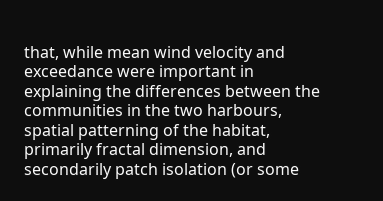that, while mean wind velocity and exceedance were important in explaining the differences between the communities in the two harbours, spatial patterning of the habitat, primarily fractal dimension, and secondarily patch isolation (or some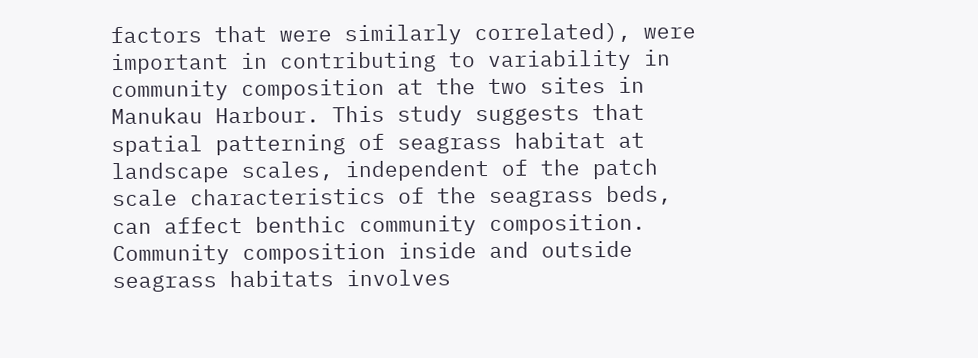factors that were similarly correlated), were important in contributing to variability in community composition at the two sites in Manukau Harbour. This study suggests that spatial patterning of seagrass habitat at landscape scales, independent of the patch scale characteristics of the seagrass beds, can affect benthic community composition. Community composition inside and outside seagrass habitats involves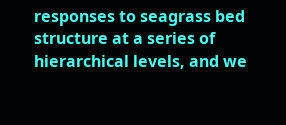responses to seagrass bed structure at a series of hierarchical levels, and we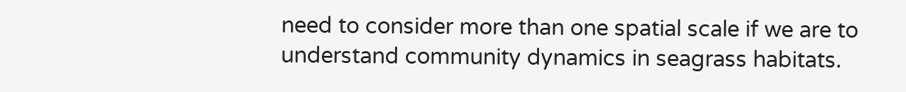need to consider more than one spatial scale if we are to understand community dynamics in seagrass habitats.